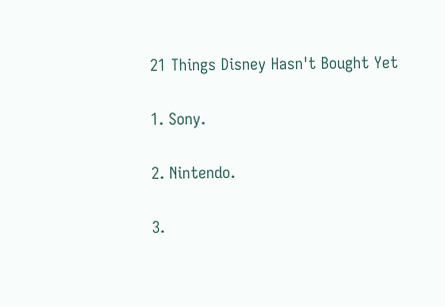21 Things Disney Hasn't Bought Yet

1. Sony.

2. Nintendo.

3.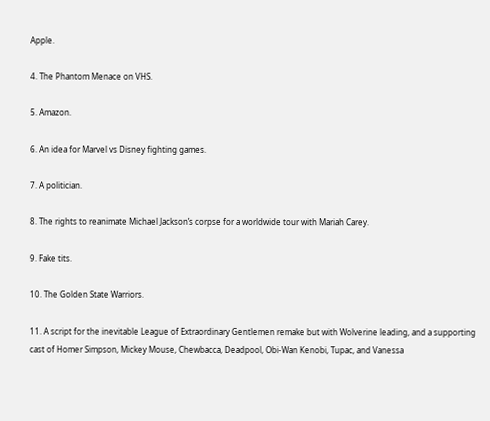Apple.

4. The Phantom Menace on VHS.

5. Amazon.

6. An idea for Marvel vs Disney fighting games.

7. A politician.

8. The rights to reanimate Michael Jackson’s corpse for a worldwide tour with Mariah Carey.

9. Fake tits.

10. The Golden State Warriors.

11. A script for the inevitable League of Extraordinary Gentlemen remake but with Wolverine leading, and a supporting cast of Homer Simpson, Mickey Mouse, Chewbacca, Deadpool, Obi-Wan Kenobi, Tupac, and Vanessa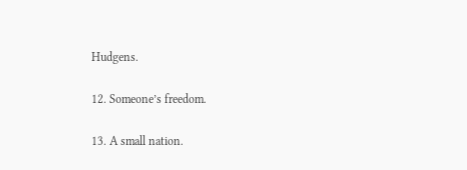Hudgens.

12. Someone’s freedom.

13. A small nation.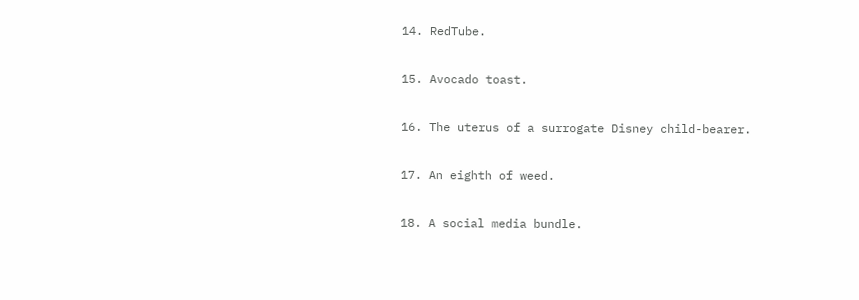14. RedTube.

15. Avocado toast.

16. The uterus of a surrogate Disney child-bearer.

17. An eighth of weed.

18. A social media bundle.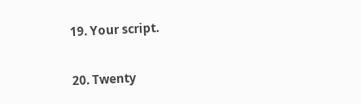19. Your script.

20. Twenty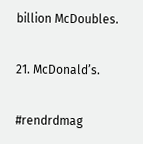billion McDoubles.

21. McDonald’s.

#rendrdmag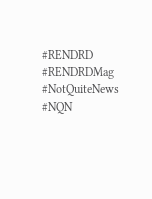#RENDRD #RENDRDMag #NotQuiteNews #NQN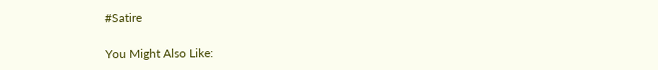#Satire

You Might Also Like: